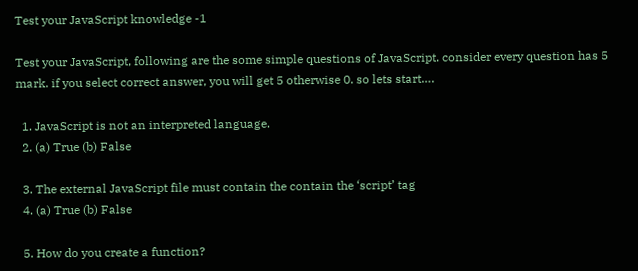Test your JavaScript knowledge -1

Test your JavaScript, following are the some simple questions of JavaScript. consider every question has 5 mark. if you select correct answer, you will get 5 otherwise 0. so lets start….

  1. JavaScript is not an interpreted language.
  2. (a) True (b) False

  3. The external JavaScript file must contain the contain the ‘script’ tag
  4. (a) True (b) False

  5. How do you create a function?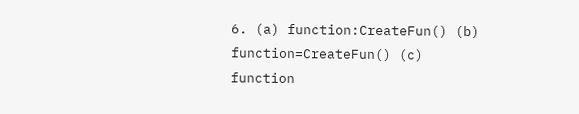6. (a) function:CreateFun() (b) function=CreateFun() (c) function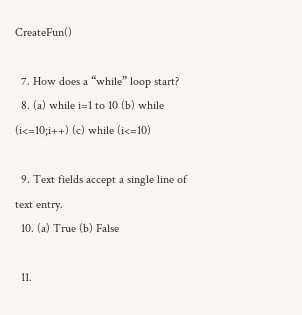CreateFun()

  7. How does a “while” loop start?
  8. (a) while i=1 to 10 (b) while (i<=10;i++) (c) while (i<=10)

  9. Text fields accept a single line of text entry.
  10. (a) True (b) False

  11.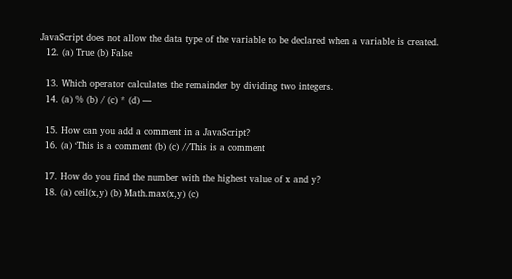JavaScript does not allow the data type of the variable to be declared when a variable is created.
  12. (a) True (b) False

  13. Which operator calculates the remainder by dividing two integers.
  14. (a) % (b) / (c) * (d) —

  15. How can you add a comment in a JavaScript?
  16. (a) ‘This is a comment (b) (c) //This is a comment

  17. How do you find the number with the highest value of x and y?
  18. (a) ceil(x,y) (b) Math.max(x,y) (c)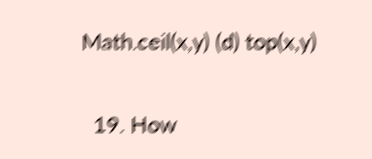Math.ceil(x,y) (d) top(x,y)

  19. How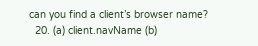can you find a client’s browser name?
  20. (a) client.navName (b)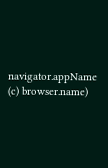navigator.appName (c) browser.name)